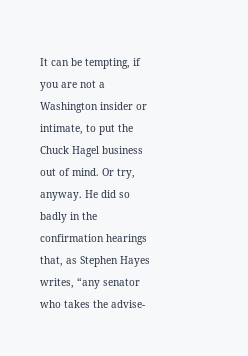It can be tempting, if you are not a Washington insider or intimate, to put the Chuck Hagel business out of mind. Or try, anyway. He did so badly in the confirmation hearings that, as Stephen Hayes writes, “any senator who takes the advise-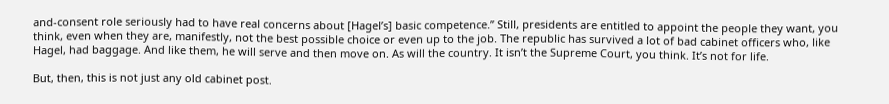and-consent role seriously had to have real concerns about [Hagel’s] basic competence.” Still, presidents are entitled to appoint the people they want, you think, even when they are, manifestly, not the best possible choice or even up to the job. The republic has survived a lot of bad cabinet officers who, like Hagel, had baggage. And like them, he will serve and then move on. As will the country. It isn’t the Supreme Court, you think. It’s not for life.

But, then, this is not just any old cabinet post.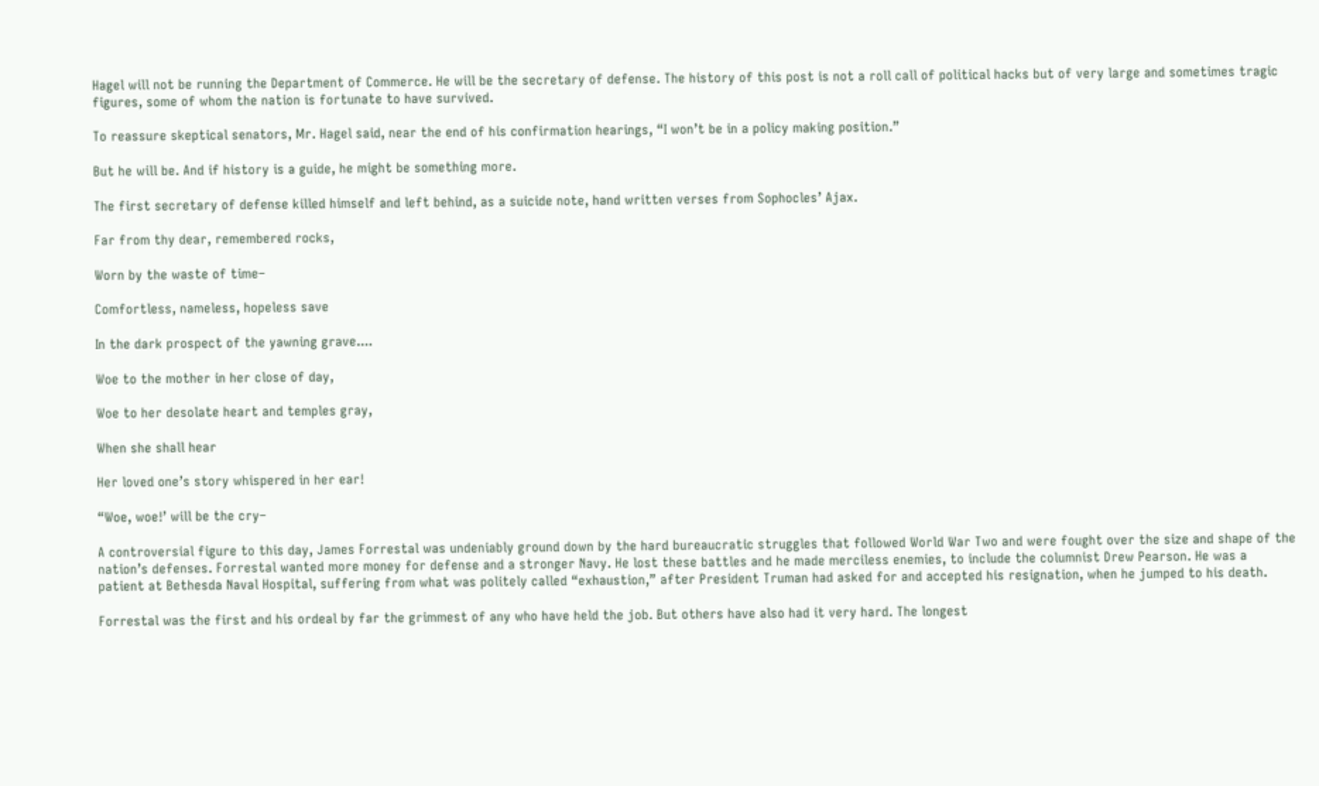Hagel will not be running the Department of Commerce. He will be the secretary of defense. The history of this post is not a roll call of political hacks but of very large and sometimes tragic figures, some of whom the nation is fortunate to have survived.

To reassure skeptical senators, Mr. Hagel said, near the end of his confirmation hearings, “I won’t be in a policy making position.”

But he will be. And if history is a guide, he might be something more.

The first secretary of defense killed himself and left behind, as a suicide note, hand written verses from Sophocles’ Ajax.

Far from thy dear, remembered rocks,

Worn by the waste of time–

Comfortless, nameless, hopeless save

In the dark prospect of the yawning grave....

Woe to the mother in her close of day,

Woe to her desolate heart and temples gray,

When she shall hear

Her loved one’s story whispered in her ear!

“Woe, woe!’ will be the cry–

A controversial figure to this day, James Forrestal was undeniably ground down by the hard bureaucratic struggles that followed World War Two and were fought over the size and shape of the nation’s defenses. Forrestal wanted more money for defense and a stronger Navy. He lost these battles and he made merciless enemies, to include the columnist Drew Pearson. He was a patient at Bethesda Naval Hospital, suffering from what was politely called “exhaustion,” after President Truman had asked for and accepted his resignation, when he jumped to his death.

Forrestal was the first and his ordeal by far the grimmest of any who have held the job. But others have also had it very hard. The longest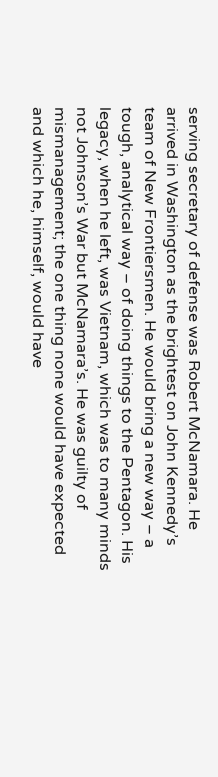serving secretary of defense was Robert McNamara. He arrived in Washington as the brightest on John Kennedy’s team of New Frontiersmen. He would bring a new way – a tough, analytical way – of doing things to the Pentagon. His legacy, when he left, was Vietnam, which was to many minds not Johnson’s War but McNamara’s. He was guilty of mismanagement; the one thing none would have expected and which he, himself, would have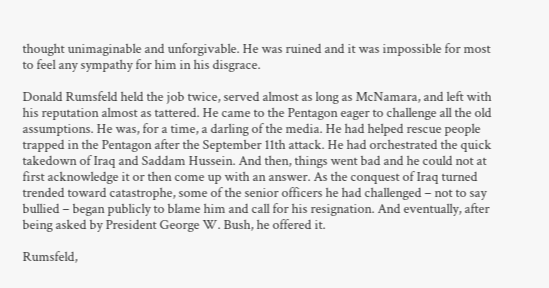thought unimaginable and unforgivable. He was ruined and it was impossible for most to feel any sympathy for him in his disgrace.

Donald Rumsfeld held the job twice, served almost as long as McNamara, and left with his reputation almost as tattered. He came to the Pentagon eager to challenge all the old assumptions. He was, for a time, a darling of the media. He had helped rescue people trapped in the Pentagon after the September 11th attack. He had orchestrated the quick takedown of Iraq and Saddam Hussein. And then, things went bad and he could not at first acknowledge it or then come up with an answer. As the conquest of Iraq turned trended toward catastrophe, some of the senior officers he had challenged – not to say bullied – began publicly to blame him and call for his resignation. And eventually, after being asked by President George W. Bush, he offered it.

Rumsfeld,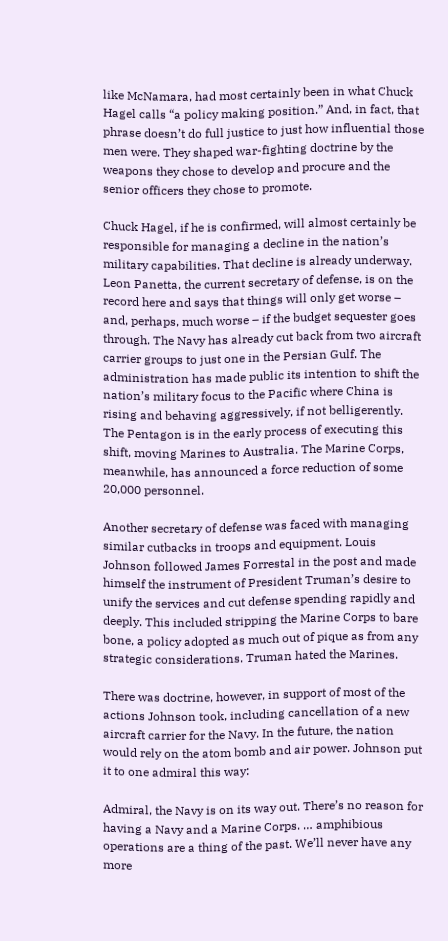like McNamara, had most certainly been in what Chuck Hagel calls “a policy making position.” And, in fact, that phrase doesn’t do full justice to just how influential those men were. They shaped war-fighting doctrine by the weapons they chose to develop and procure and the senior officers they chose to promote.

Chuck Hagel, if he is confirmed, will almost certainly be responsible for managing a decline in the nation’s military capabilities. That decline is already underway. Leon Panetta, the current secretary of defense, is on the record here and says that things will only get worse – and, perhaps, much worse – if the budget sequester goes through. The Navy has already cut back from two aircraft carrier groups to just one in the Persian Gulf. The administration has made public its intention to shift the nation’s military focus to the Pacific where China is rising and behaving aggressively, if not belligerently. The Pentagon is in the early process of executing this shift, moving Marines to Australia. The Marine Corps, meanwhile, has announced a force reduction of some 20,000 personnel.

Another secretary of defense was faced with managing similar cutbacks in troops and equipment. Louis Johnson followed James Forrestal in the post and made himself the instrument of President Truman’s desire to unify the services and cut defense spending rapidly and deeply. This included stripping the Marine Corps to bare bone, a policy adopted as much out of pique as from any strategic considerations. Truman hated the Marines.

There was doctrine, however, in support of most of the actions Johnson took, including cancellation of a new aircraft carrier for the Navy. In the future, the nation would rely on the atom bomb and air power. Johnson put it to one admiral this way:

Admiral, the Navy is on its way out. There’s no reason for having a Navy and a Marine Corps. … amphibious operations are a thing of the past. We’ll never have any more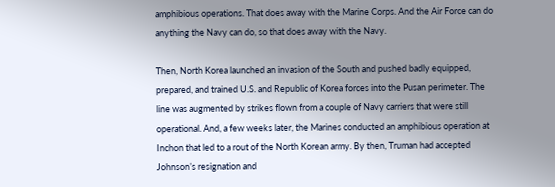amphibious operations. That does away with the Marine Corps. And the Air Force can do anything the Navy can do, so that does away with the Navy.

Then, North Korea launched an invasion of the South and pushed badly equipped, prepared, and trained U.S. and Republic of Korea forces into the Pusan perimeter. The line was augmented by strikes flown from a couple of Navy carriers that were still operational. And, a few weeks later, the Marines conducted an amphibious operation at Inchon that led to a rout of the North Korean army. By then, Truman had accepted Johnson’s resignation and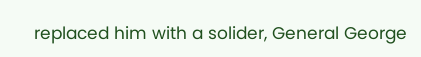replaced him with a solider, General George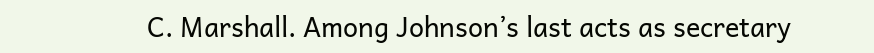C. Marshall. Among Johnson’s last acts as secretary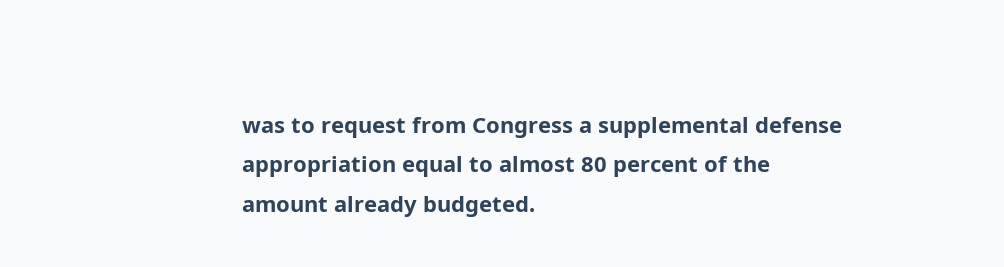was to request from Congress a supplemental defense appropriation equal to almost 80 percent of the amount already budgeted.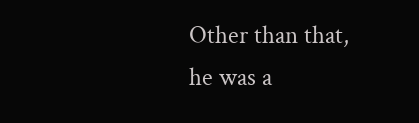Other than that, he was a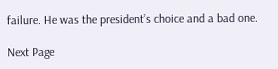failure. He was the president’s choice and a bad one.

Next Page